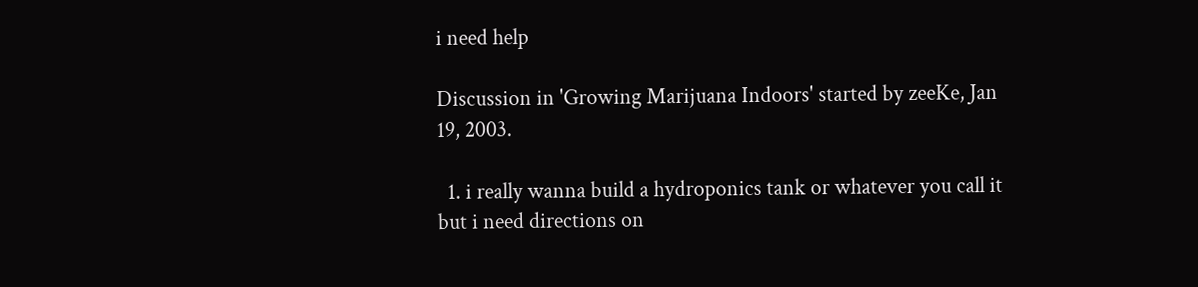i need help

Discussion in 'Growing Marijuana Indoors' started by zeeKe, Jan 19, 2003.

  1. i really wanna build a hydroponics tank or whatever you call it but i need directions on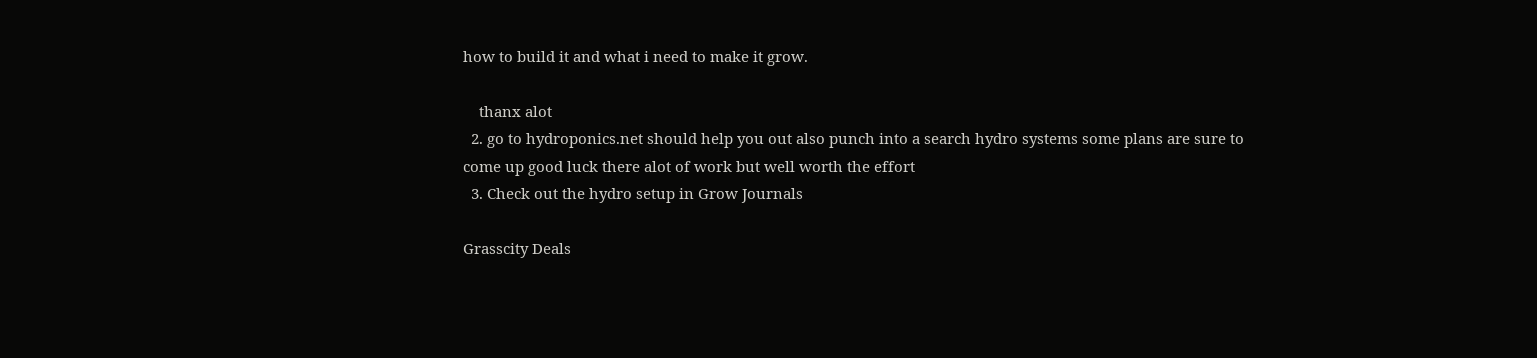how to build it and what i need to make it grow.

    thanx alot
  2. go to hydroponics.net should help you out also punch into a search hydro systems some plans are sure to come up good luck there alot of work but well worth the effort
  3. Check out the hydro setup in Grow Journals

Grasscity Deals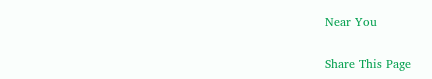Near You


Share This Page